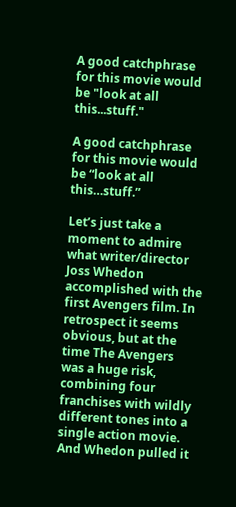A good catchphrase for this movie would be "look at all this...stuff."

A good catchphrase for this movie would be “look at all this…stuff.”

Let’s just take a moment to admire what writer/director Joss Whedon accomplished with the first Avengers film. In retrospect it seems obvious, but at the time The Avengers was a huge risk, combining four franchises with wildly different tones into a single action movie. And Whedon pulled it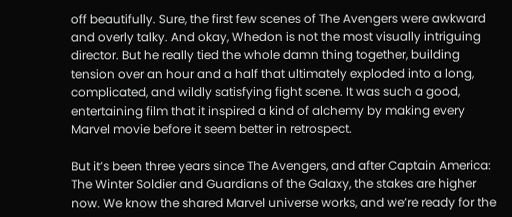off beautifully. Sure, the first few scenes of The Avengers were awkward and overly talky. And okay, Whedon is not the most visually intriguing director. But he really tied the whole damn thing together, building tension over an hour and a half that ultimately exploded into a long, complicated, and wildly satisfying fight scene. It was such a good, entertaining film that it inspired a kind of alchemy by making every Marvel movie before it seem better in retrospect.

But it’s been three years since The Avengers, and after Captain America: The Winter Soldier and Guardians of the Galaxy, the stakes are higher now. We know the shared Marvel universe works, and we’re ready for the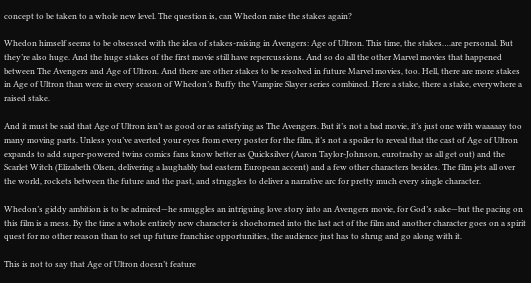concept to be taken to a whole new level. The question is, can Whedon raise the stakes again?

Whedon himself seems to be obsessed with the idea of stakes-raising in Avengers: Age of Ultron. This time, the stakes….are personal. But they’re also huge. And the huge stakes of the first movie still have repercussions. And so do all the other Marvel movies that happened between The Avengers and Age of Ultron. And there are other stakes to be resolved in future Marvel movies, too. Hell, there are more stakes in Age of Ultron than were in every season of Whedon’s Buffy the Vampire Slayer series combined. Here a stake, there a stake, everywhere a raised stake.

And it must be said that Age of Ultron isn’t as good or as satisfying as The Avengers. But it’s not a bad movie, it’s just one with waaaaay too many moving parts. Unless you’ve averted your eyes from every poster for the film, it’s not a spoiler to reveal that the cast of Age of Ultron expands to add super-powered twins comics fans know better as Quicksilver (Aaron Taylor-Johnson, eurotrashy as all get out) and the Scarlet Witch (Elizabeth Olsen, delivering a laughably bad eastern European accent) and a few other characters besides. The film jets all over the world, rockets between the future and the past, and struggles to deliver a narrative arc for pretty much every single character.

Whedon’s giddy ambition is to be admired—he smuggles an intriguing love story into an Avengers movie, for God’s sake—but the pacing on this film is a mess. By the time a whole entirely new character is shoehorned into the last act of the film and another character goes on a spirit quest for no other reason than to set up future franchise opportunities, the audience just has to shrug and go along with it.

This is not to say that Age of Ultron doesn’t feature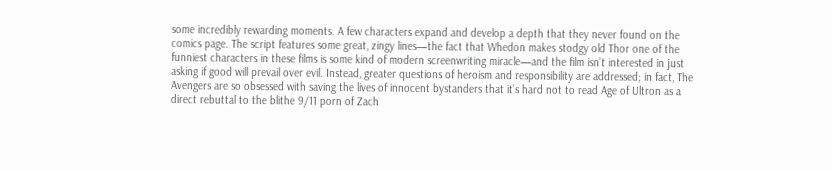some incredibly rewarding moments. A few characters expand and develop a depth that they never found on the comics page. The script features some great, zingy lines—the fact that Whedon makes stodgy old Thor one of the funniest characters in these films is some kind of modern screenwriting miracle—and the film isn’t interested in just asking if good will prevail over evil. Instead, greater questions of heroism and responsibility are addressed; in fact, The Avengers are so obsessed with saving the lives of innocent bystanders that it’s hard not to read Age of Ultron as a direct rebuttal to the blithe 9/11 porn of Zach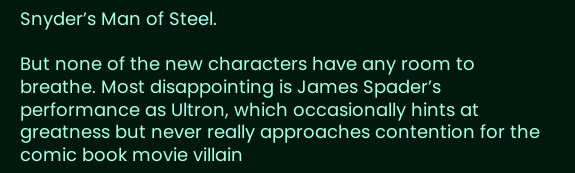Snyder’s Man of Steel.

But none of the new characters have any room to breathe. Most disappointing is James Spader’s performance as Ultron, which occasionally hints at greatness but never really approaches contention for the comic book movie villain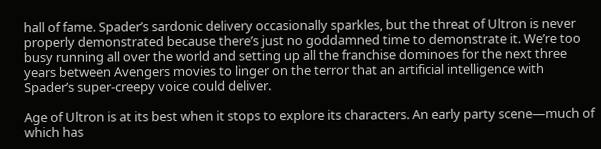hall of fame. Spader’s sardonic delivery occasionally sparkles, but the threat of Ultron is never properly demonstrated because there’s just no goddamned time to demonstrate it. We’re too busy running all over the world and setting up all the franchise dominoes for the next three years between Avengers movies to linger on the terror that an artificial intelligence with Spader’s super-creepy voice could deliver.

Age of Ultron is at its best when it stops to explore its characters. An early party scene—much of which has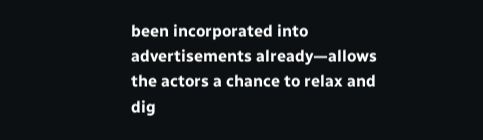been incorporated into advertisements already—allows the actors a chance to relax and dig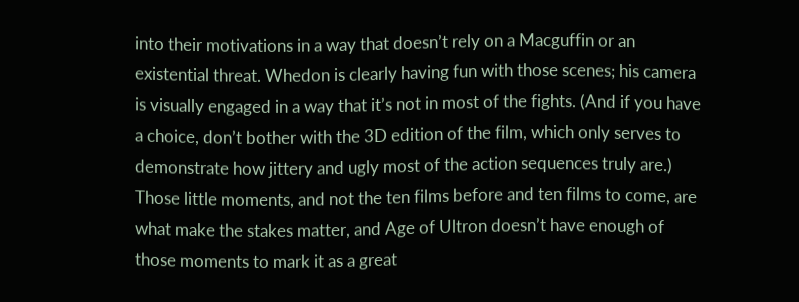into their motivations in a way that doesn’t rely on a Macguffin or an existential threat. Whedon is clearly having fun with those scenes; his camera is visually engaged in a way that it’s not in most of the fights. (And if you have a choice, don’t bother with the 3D edition of the film, which only serves to demonstrate how jittery and ugly most of the action sequences truly are.) Those little moments, and not the ten films before and ten films to come, are what make the stakes matter, and Age of Ultron doesn’t have enough of those moments to mark it as a great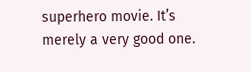superhero movie. It’s merely a very good one.